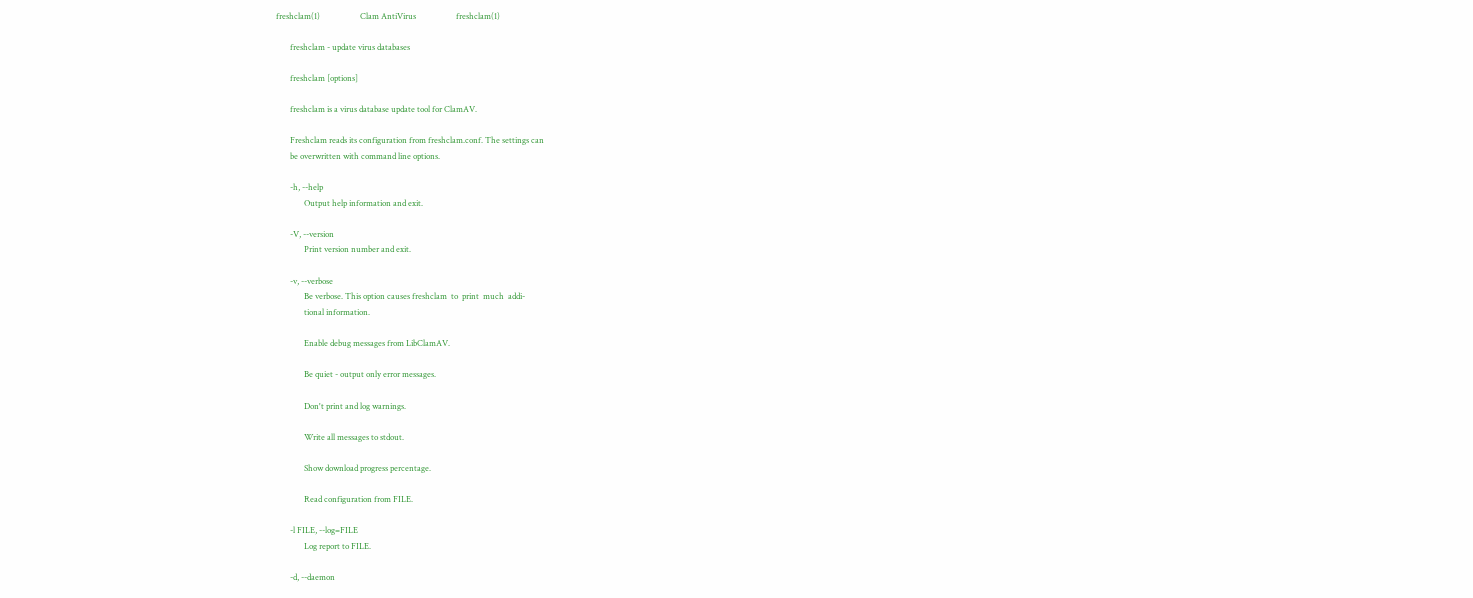freshclam(1)                    Clam AntiVirus                    freshclam(1)

       freshclam - update virus databases

       freshclam [options]

       freshclam is a virus database update tool for ClamAV.

       Freshclam reads its configuration from freshclam.conf. The settings can
       be overwritten with command line options.

       -h, --help
              Output help information and exit.

       -V, --version
              Print version number and exit.

       -v, --verbose
              Be verbose. This option causes freshclam  to  print  much  addi-
              tional information.

              Enable debug messages from LibClamAV.

              Be quiet - output only error messages.

              Don't print and log warnings.

              Write all messages to stdout.

              Show download progress percentage.

              Read configuration from FILE.

       -l FILE, --log=FILE
              Log report to FILE.

       -d, --daemon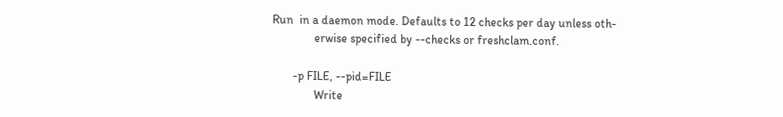Run  in a daemon mode. Defaults to 12 checks per day unless oth-
              erwise specified by --checks or freshclam.conf.

       -p FILE, --pid=FILE
              Write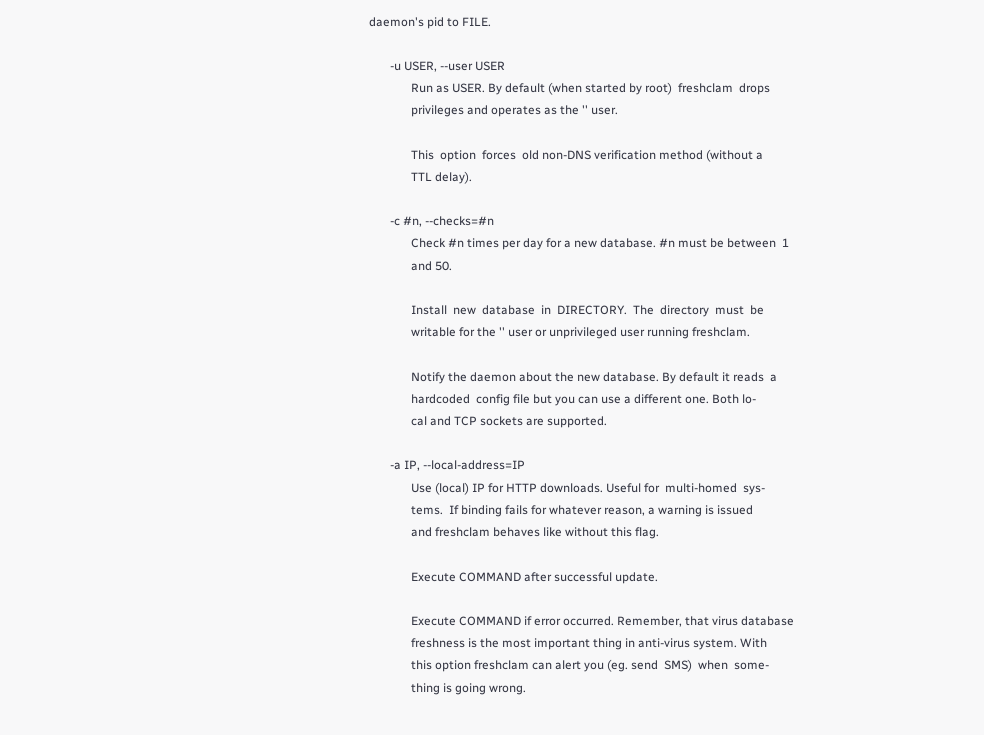daemon's pid to FILE.

       -u USER, --user USER
              Run as USER. By default (when started by root)  freshclam  drops
              privileges and operates as the '' user.

              This  option  forces  old non-DNS verification method (without a
              TTL delay).

       -c #n, --checks=#n
              Check #n times per day for a new database. #n must be between  1
              and 50.

              Install  new  database  in  DIRECTORY.  The  directory  must  be
              writable for the '' user or unprivileged user running freshclam.

              Notify the daemon about the new database. By default it reads  a
              hardcoded  config file but you can use a different one. Both lo-
              cal and TCP sockets are supported.

       -a IP, --local-address=IP
              Use (local) IP for HTTP downloads. Useful for  multi-homed  sys-
              tems.  If binding fails for whatever reason, a warning is issued
              and freshclam behaves like without this flag.

              Execute COMMAND after successful update.

              Execute COMMAND if error occurred. Remember, that virus database
              freshness is the most important thing in anti-virus system. With
              this option freshclam can alert you (eg. send  SMS)  when  some-
              thing is going wrong.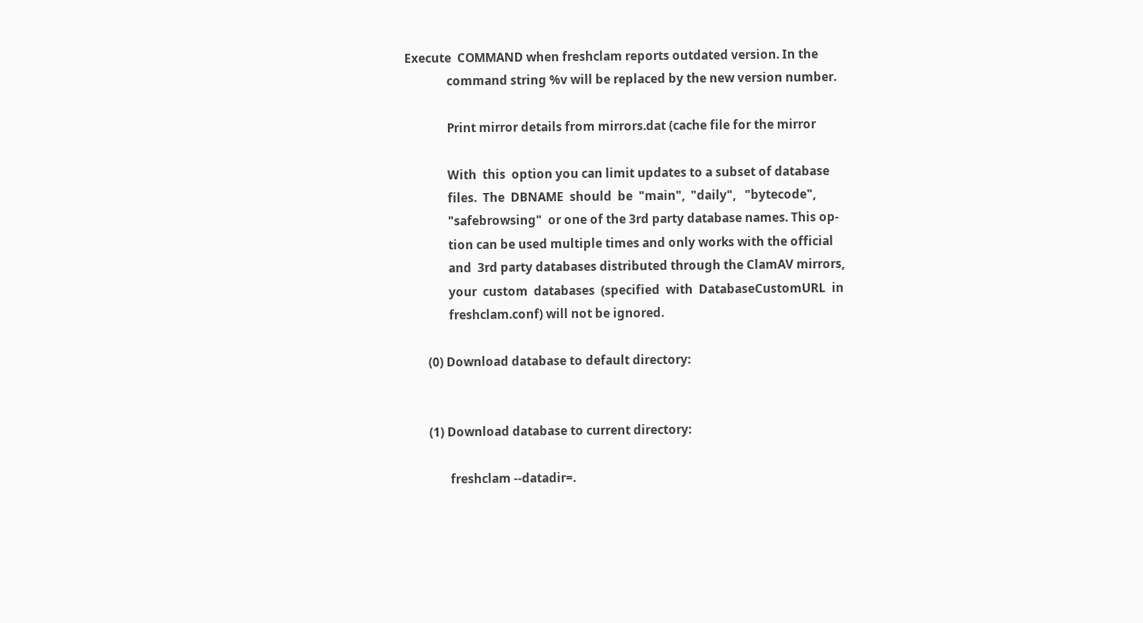Execute  COMMAND when freshclam reports outdated version. In the
              command string %v will be replaced by the new version number.

              Print mirror details from mirrors.dat (cache file for the mirror

              With  this  option you can limit updates to a subset of database
              files.  The  DBNAME  should  be  "main",  "daily",   "bytecode",
              "safebrowsing"  or one of the 3rd party database names. This op-
              tion can be used multiple times and only works with the official
              and  3rd party databases distributed through the ClamAV mirrors,
              your  custom  databases  (specified  with  DatabaseCustomURL  in
              freshclam.conf) will not be ignored.

       (0) Download database to default directory:


       (1) Download database to current directory:

              freshclam --datadir=.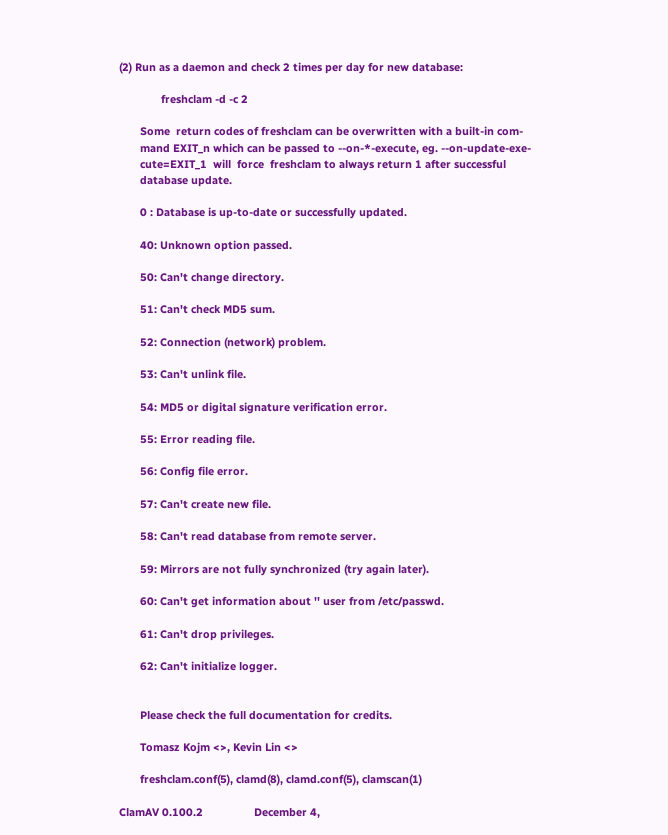(2) Run as a daemon and check 2 times per day for new database:

              freshclam -d -c 2

       Some  return codes of freshclam can be overwritten with a built-in com-
       mand EXIT_n which can be passed to --on-*-execute, eg. --on-update-exe-
       cute=EXIT_1  will  force  freshclam to always return 1 after successful
       database update.

       0 : Database is up-to-date or successfully updated.

       40: Unknown option passed.

       50: Can't change directory.

       51: Can't check MD5 sum.

       52: Connection (network) problem.

       53: Can't unlink file.

       54: MD5 or digital signature verification error.

       55: Error reading file.

       56: Config file error.

       57: Can't create new file.

       58: Can't read database from remote server.

       59: Mirrors are not fully synchronized (try again later).

       60: Can't get information about '' user from /etc/passwd.

       61: Can't drop privileges.

       62: Can't initialize logger.


       Please check the full documentation for credits.

       Tomasz Kojm <>, Kevin Lin <>

       freshclam.conf(5), clamd(8), clamd.conf(5), clamscan(1)

ClamAV 0.100.2                 December 4,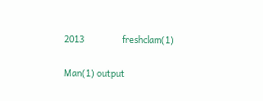2013                   freshclam(1)

Man(1) output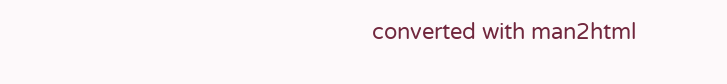converted with man2html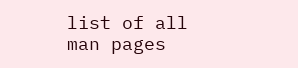list of all man pages